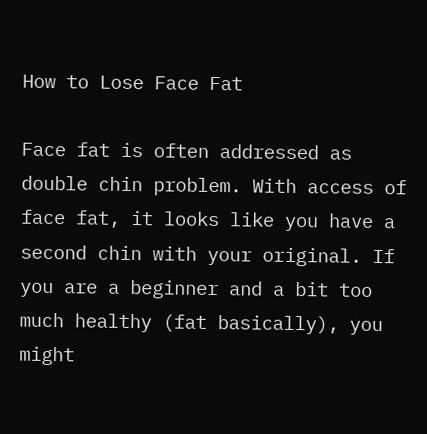How to Lose Face Fat

Face fat is often addressed as double chin problem. With access of face fat, it looks like you have a second chin with your original. If you are a beginner and a bit too much healthy (fat basically), you might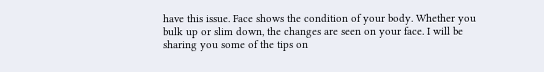have this issue. Face shows the condition of your body. Whether you bulk up or slim down, the changes are seen on your face. I will be sharing you some of the tips on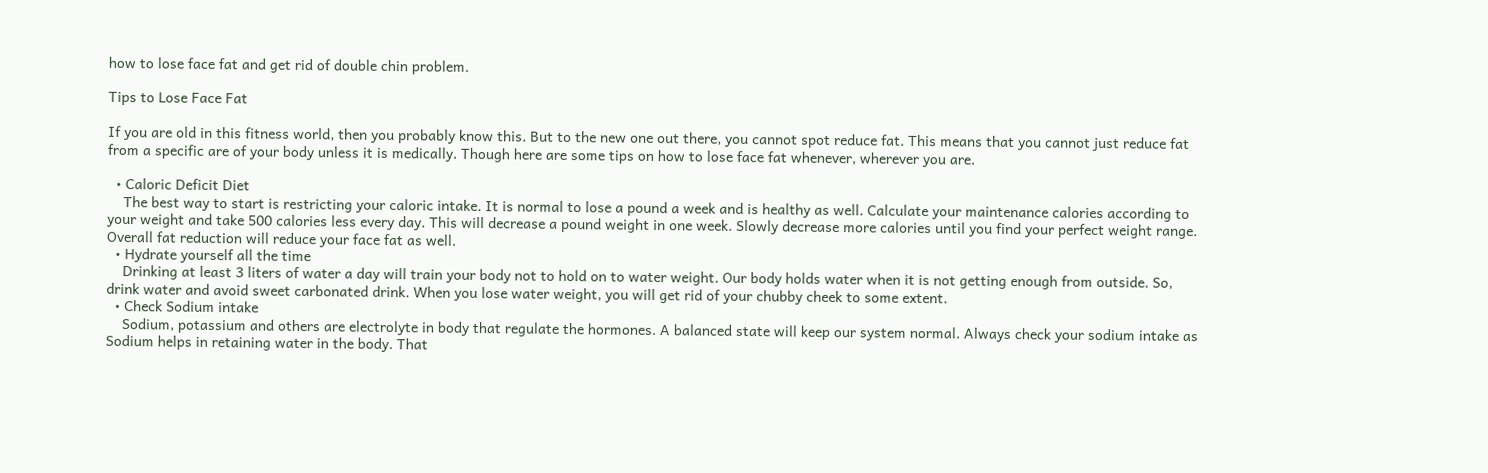how to lose face fat and get rid of double chin problem.

Tips to Lose Face Fat

If you are old in this fitness world, then you probably know this. But to the new one out there, you cannot spot reduce fat. This means that you cannot just reduce fat from a specific are of your body unless it is medically. Though here are some tips on how to lose face fat whenever, wherever you are.

  • Caloric Deficit Diet
    The best way to start is restricting your caloric intake. It is normal to lose a pound a week and is healthy as well. Calculate your maintenance calories according to your weight and take 500 calories less every day. This will decrease a pound weight in one week. Slowly decrease more calories until you find your perfect weight range. Overall fat reduction will reduce your face fat as well.
  • Hydrate yourself all the time
    Drinking at least 3 liters of water a day will train your body not to hold on to water weight. Our body holds water when it is not getting enough from outside. So, drink water and avoid sweet carbonated drink. When you lose water weight, you will get rid of your chubby cheek to some extent.
  • Check Sodium intake
    Sodium, potassium and others are electrolyte in body that regulate the hormones. A balanced state will keep our system normal. Always check your sodium intake as Sodium helps in retaining water in the body. That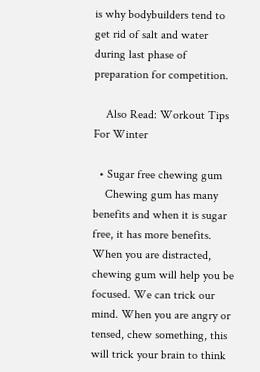is why bodybuilders tend to get rid of salt and water during last phase of preparation for competition.

    Also Read: Workout Tips For Winter

  • Sugar free chewing gum
    Chewing gum has many benefits and when it is sugar free, it has more benefits. When you are distracted, chewing gum will help you be focused. We can trick our mind. When you are angry or tensed, chew something, this will trick your brain to think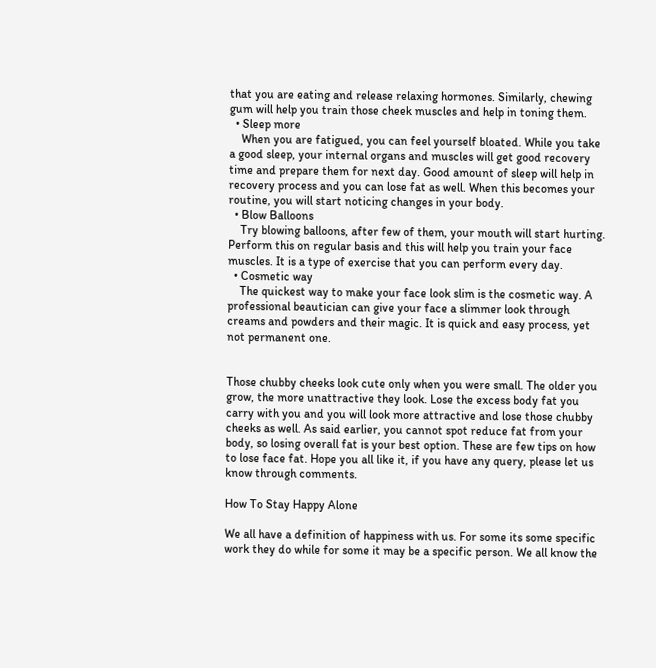that you are eating and release relaxing hormones. Similarly, chewing gum will help you train those cheek muscles and help in toning them.
  • Sleep more
    When you are fatigued, you can feel yourself bloated. While you take a good sleep, your internal organs and muscles will get good recovery time and prepare them for next day. Good amount of sleep will help in recovery process and you can lose fat as well. When this becomes your routine, you will start noticing changes in your body.
  • Blow Balloons
    Try blowing balloons, after few of them, your mouth will start hurting. Perform this on regular basis and this will help you train your face muscles. It is a type of exercise that you can perform every day.
  • Cosmetic way
    The quickest way to make your face look slim is the cosmetic way. A professional beautician can give your face a slimmer look through creams and powders and their magic. It is quick and easy process, yet not permanent one.


Those chubby cheeks look cute only when you were small. The older you grow, the more unattractive they look. Lose the excess body fat you carry with you and you will look more attractive and lose those chubby cheeks as well. As said earlier, you cannot spot reduce fat from your body, so losing overall fat is your best option. These are few tips on how to lose face fat. Hope you all like it, if you have any query, please let us know through comments.

How To Stay Happy Alone

We all have a definition of happiness with us. For some its some specific work they do while for some it may be a specific person. We all know the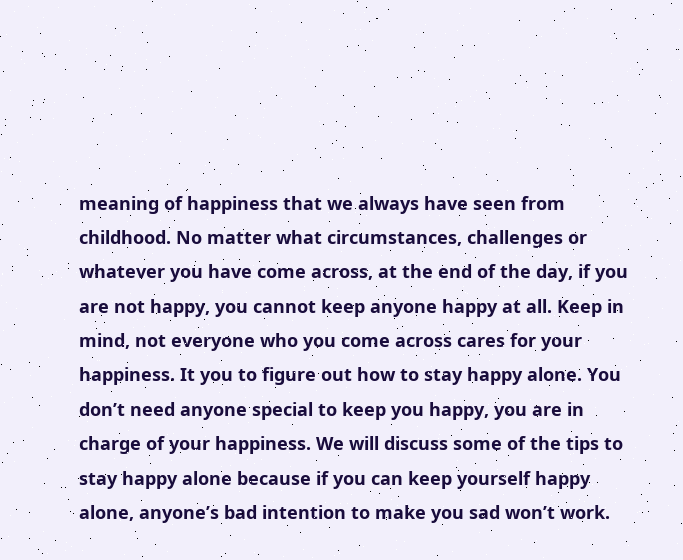meaning of happiness that we always have seen from childhood. No matter what circumstances, challenges or whatever you have come across, at the end of the day, if you are not happy, you cannot keep anyone happy at all. Keep in mind, not everyone who you come across cares for your happiness. It you to figure out how to stay happy alone. You don’t need anyone special to keep you happy, you are in charge of your happiness. We will discuss some of the tips to stay happy alone because if you can keep yourself happy alone, anyone’s bad intention to make you sad won’t work.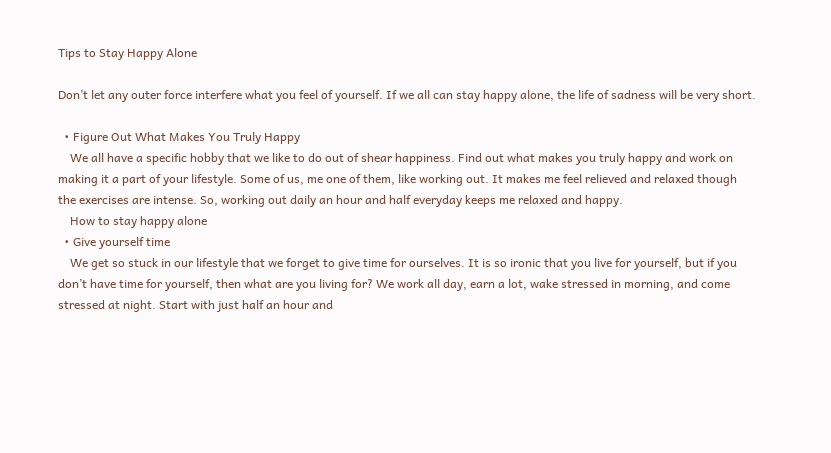Tips to Stay Happy Alone

Don’t let any outer force interfere what you feel of yourself. If we all can stay happy alone, the life of sadness will be very short.

  • Figure Out What Makes You Truly Happy
    We all have a specific hobby that we like to do out of shear happiness. Find out what makes you truly happy and work on making it a part of your lifestyle. Some of us, me one of them, like working out. It makes me feel relieved and relaxed though the exercises are intense. So, working out daily an hour and half everyday keeps me relaxed and happy.
    How to stay happy alone
  • Give yourself time
    We get so stuck in our lifestyle that we forget to give time for ourselves. It is so ironic that you live for yourself, but if you don’t have time for yourself, then what are you living for? We work all day, earn a lot, wake stressed in morning, and come stressed at night. Start with just half an hour and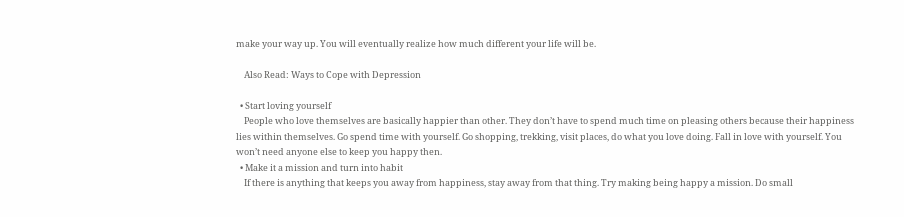make your way up. You will eventually realize how much different your life will be.

    Also Read: Ways to Cope with Depression

  • Start loving yourself
    People who love themselves are basically happier than other. They don’t have to spend much time on pleasing others because their happiness lies within themselves. Go spend time with yourself. Go shopping, trekking, visit places, do what you love doing. Fall in love with yourself. You won’t need anyone else to keep you happy then.
  • Make it a mission and turn into habit
    If there is anything that keeps you away from happiness, stay away from that thing. Try making being happy a mission. Do small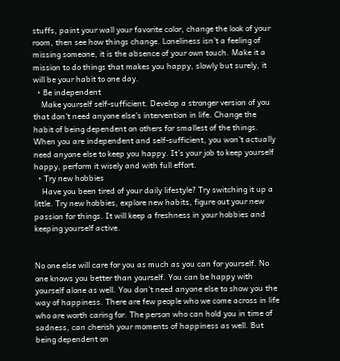stuffs, paint your wall your favorite color, change the look of your room, then see how things change. Loneliness isn’t a feeling of missing someone, it is the absence of your own touch. Make it a mission to do things that makes you happy, slowly but surely, it will be your habit to one day.
  • Be independent
    Make yourself self-sufficient. Develop a stronger version of you that don’t need anyone else’s intervention in life. Change the habit of being dependent on others for smallest of the things. When you are independent and self-sufficient, you won’t actually need anyone else to keep you happy. It’s your job to keep yourself happy, perform it wisely and with full effort.
  • Try new hobbies
    Have you been tired of your daily lifestyle? Try switching it up a little. Try new hobbies, explore new habits, figure out your new passion for things. It will keep a freshness in your hobbies and keeping yourself active.


No one else will care for you as much as you can for yourself. No one knows you better than yourself. You can be happy with yourself alone as well. You don’t need anyone else to show you the way of happiness. There are few people who we come across in life who are worth caring for. The person who can hold you in time of sadness, can cherish your moments of happiness as well. But being dependent on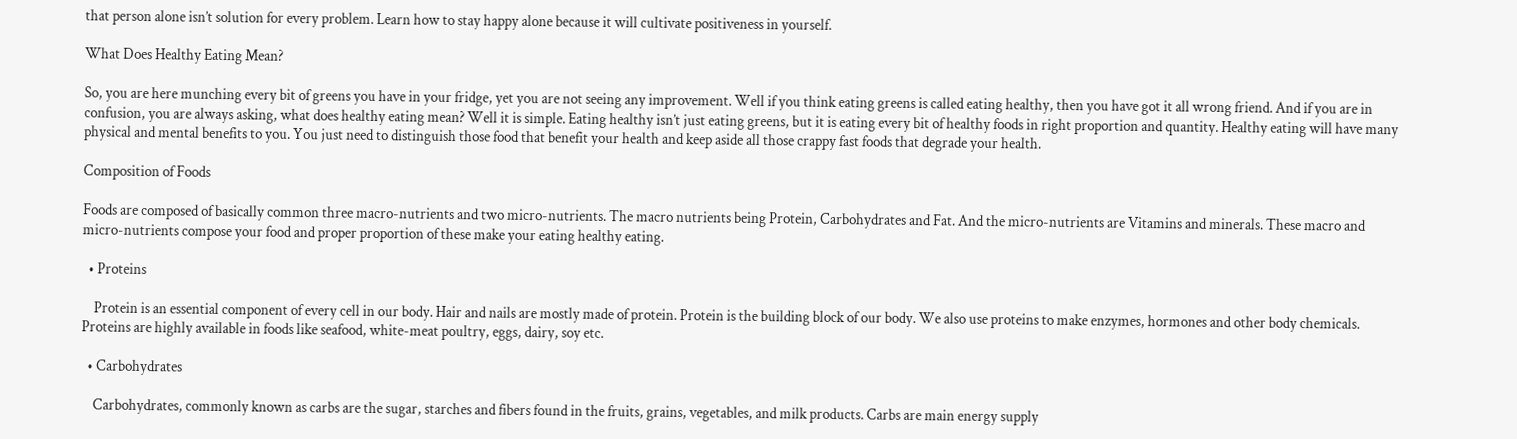that person alone isn’t solution for every problem. Learn how to stay happy alone because it will cultivate positiveness in yourself.

What Does Healthy Eating Mean?

So, you are here munching every bit of greens you have in your fridge, yet you are not seeing any improvement. Well if you think eating greens is called eating healthy, then you have got it all wrong friend. And if you are in confusion, you are always asking, what does healthy eating mean? Well it is simple. Eating healthy isn’t just eating greens, but it is eating every bit of healthy foods in right proportion and quantity. Healthy eating will have many physical and mental benefits to you. You just need to distinguish those food that benefit your health and keep aside all those crappy fast foods that degrade your health.

Composition of Foods

Foods are composed of basically common three macro-nutrients and two micro-nutrients. The macro nutrients being Protein, Carbohydrates and Fat. And the micro-nutrients are Vitamins and minerals. These macro and micro-nutrients compose your food and proper proportion of these make your eating healthy eating.

  • Proteins

    Protein is an essential component of every cell in our body. Hair and nails are mostly made of protein. Protein is the building block of our body. We also use proteins to make enzymes, hormones and other body chemicals. Proteins are highly available in foods like seafood, white-meat poultry, eggs, dairy, soy etc.

  • Carbohydrates

    Carbohydrates, commonly known as carbs are the sugar, starches and fibers found in the fruits, grains, vegetables, and milk products. Carbs are main energy supply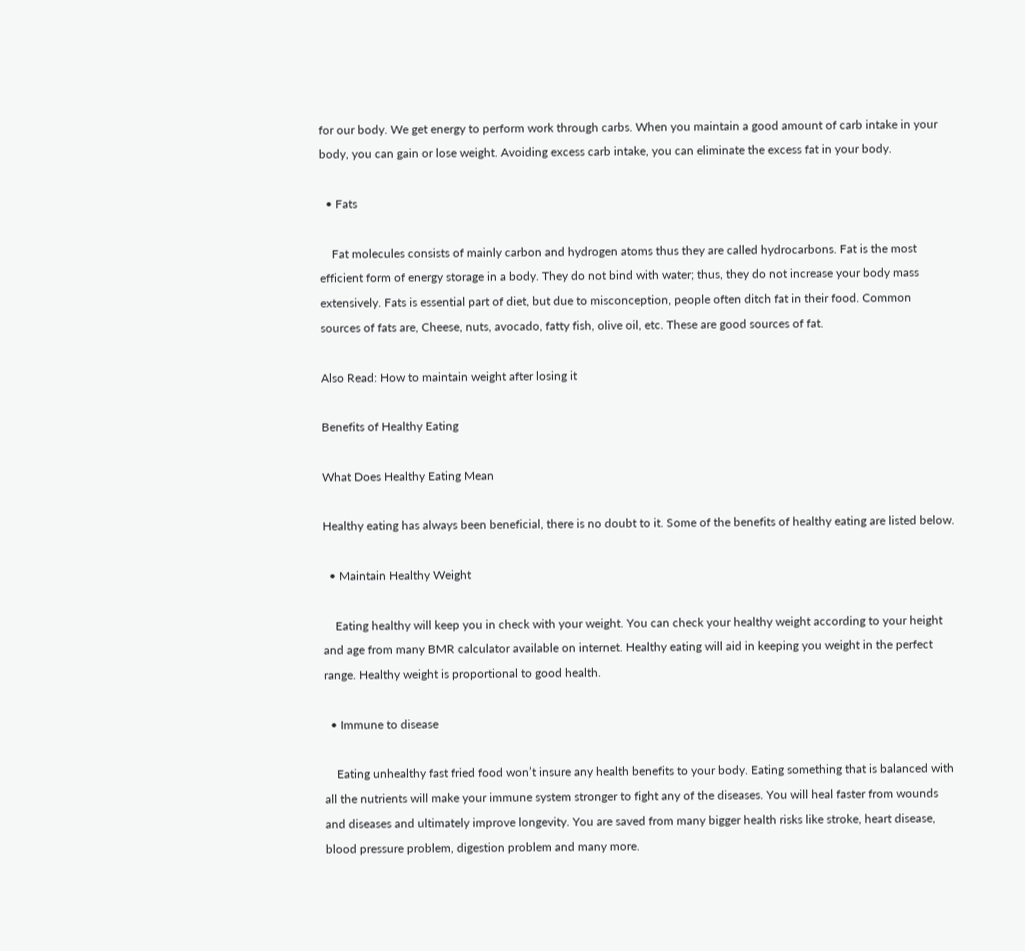for our body. We get energy to perform work through carbs. When you maintain a good amount of carb intake in your body, you can gain or lose weight. Avoiding excess carb intake, you can eliminate the excess fat in your body.

  • Fats

    Fat molecules consists of mainly carbon and hydrogen atoms thus they are called hydrocarbons. Fat is the most efficient form of energy storage in a body. They do not bind with water; thus, they do not increase your body mass extensively. Fats is essential part of diet, but due to misconception, people often ditch fat in their food. Common sources of fats are, Cheese, nuts, avocado, fatty fish, olive oil, etc. These are good sources of fat.

Also Read: How to maintain weight after losing it

Benefits of Healthy Eating

What Does Healthy Eating Mean

Healthy eating has always been beneficial, there is no doubt to it. Some of the benefits of healthy eating are listed below.

  • Maintain Healthy Weight

    Eating healthy will keep you in check with your weight. You can check your healthy weight according to your height and age from many BMR calculator available on internet. Healthy eating will aid in keeping you weight in the perfect range. Healthy weight is proportional to good health.

  • Immune to disease

    Eating unhealthy fast fried food won’t insure any health benefits to your body. Eating something that is balanced with all the nutrients will make your immune system stronger to fight any of the diseases. You will heal faster from wounds and diseases and ultimately improve longevity. You are saved from many bigger health risks like stroke, heart disease, blood pressure problem, digestion problem and many more.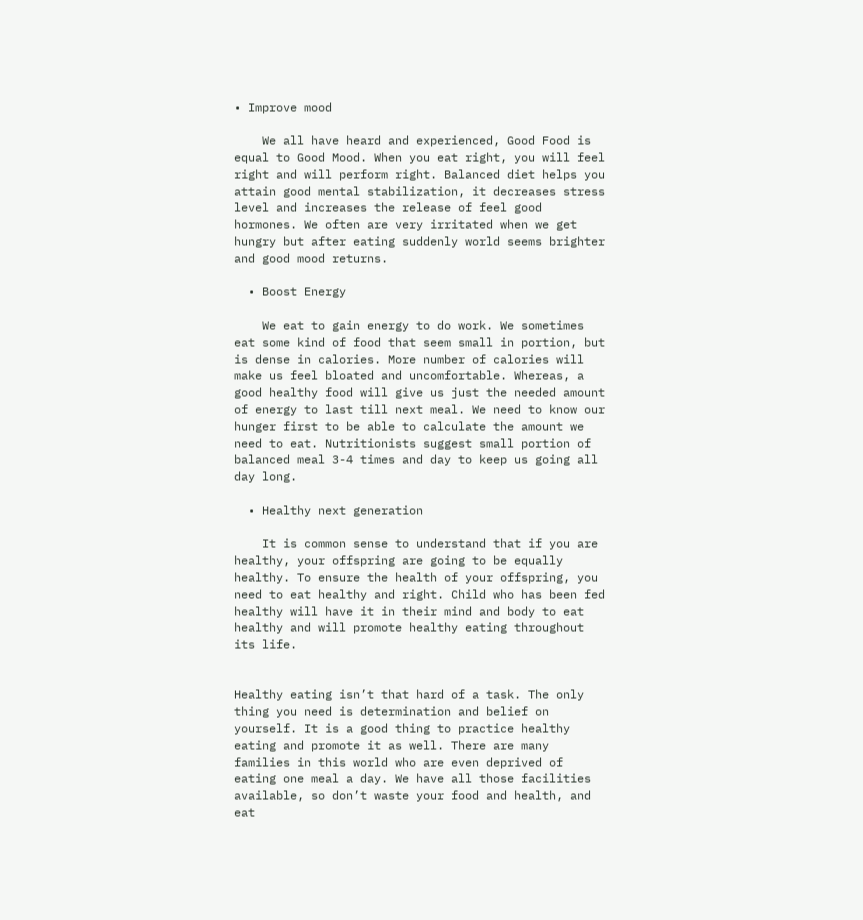• Improve mood

    We all have heard and experienced, Good Food is equal to Good Mood. When you eat right, you will feel right and will perform right. Balanced diet helps you attain good mental stabilization, it decreases stress level and increases the release of feel good hormones. We often are very irritated when we get hungry but after eating suddenly world seems brighter and good mood returns.

  • Boost Energy

    We eat to gain energy to do work. We sometimes eat some kind of food that seem small in portion, but is dense in calories. More number of calories will make us feel bloated and uncomfortable. Whereas, a good healthy food will give us just the needed amount of energy to last till next meal. We need to know our hunger first to be able to calculate the amount we need to eat. Nutritionists suggest small portion of balanced meal 3-4 times and day to keep us going all day long.

  • Healthy next generation

    It is common sense to understand that if you are healthy, your offspring are going to be equally healthy. To ensure the health of your offspring, you need to eat healthy and right. Child who has been fed healthy will have it in their mind and body to eat healthy and will promote healthy eating throughout its life.


Healthy eating isn’t that hard of a task. The only thing you need is determination and belief on yourself. It is a good thing to practice healthy eating and promote it as well. There are many families in this world who are even deprived of eating one meal a day. We have all those facilities available, so don’t waste your food and health, and eat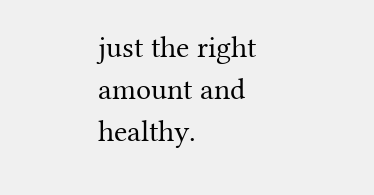just the right amount and healthy.